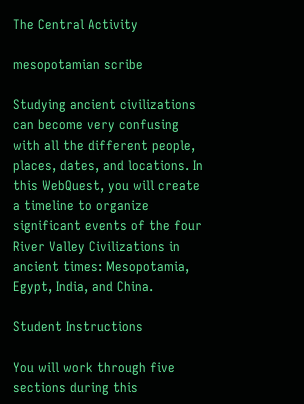The Central Activity

mesopotamian scribe

Studying ancient civilizations can become very confusing with all the different people, places, dates, and locations. In this WebQuest, you will create a timeline to organize significant events of the four River Valley Civilizations in ancient times: Mesopotamia, Egypt, India, and China.

Student Instructions

You will work through five sections during this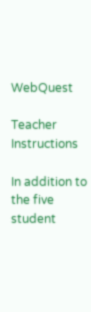WebQuest

Teacher Instructions

In addition to the five student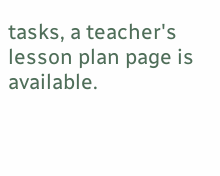tasks, a teacher's lesson plan page is available.